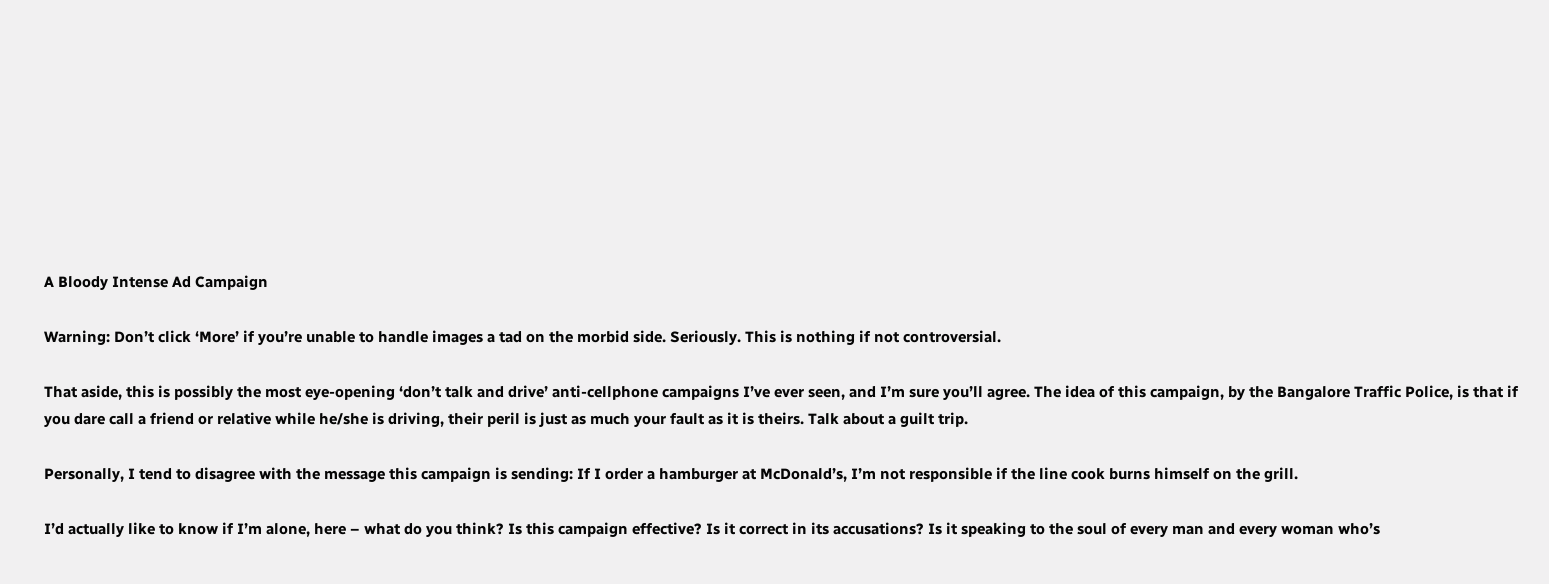A Bloody Intense Ad Campaign

Warning: Don’t click ‘More’ if you’re unable to handle images a tad on the morbid side. Seriously. This is nothing if not controversial.

That aside, this is possibly the most eye-opening ‘don’t talk and drive’ anti-cellphone campaigns I’ve ever seen, and I’m sure you’ll agree. The idea of this campaign, by the Bangalore Traffic Police, is that if you dare call a friend or relative while he/she is driving, their peril is just as much your fault as it is theirs. Talk about a guilt trip.

Personally, I tend to disagree with the message this campaign is sending: If I order a hamburger at McDonald’s, I’m not responsible if the line cook burns himself on the grill.

I’d actually like to know if I’m alone, here – what do you think? Is this campaign effective? Is it correct in its accusations? Is it speaking to the soul of every man and every woman who’s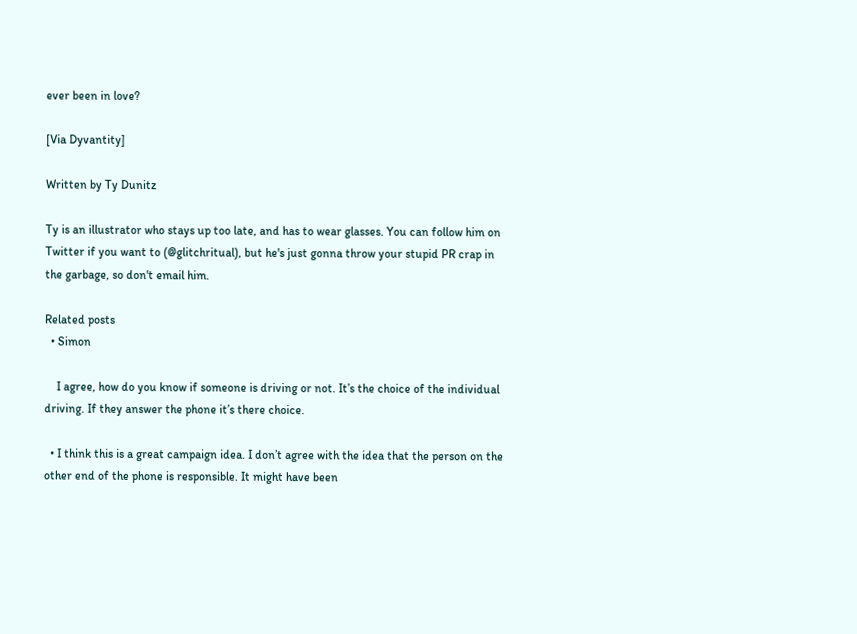ever been in love?

[Via Dyvantity]

Written by Ty Dunitz

Ty is an illustrator who stays up too late, and has to wear glasses. You can follow him on Twitter if you want to (@glitchritual), but he's just gonna throw your stupid PR crap in the garbage, so don't email him.

Related posts
  • Simon

    I agree, how do you know if someone is driving or not. It’s the choice of the individual driving. If they answer the phone it’s there choice.

  • I think this is a great campaign idea. I don’t agree with the idea that the person on the other end of the phone is responsible. It might have been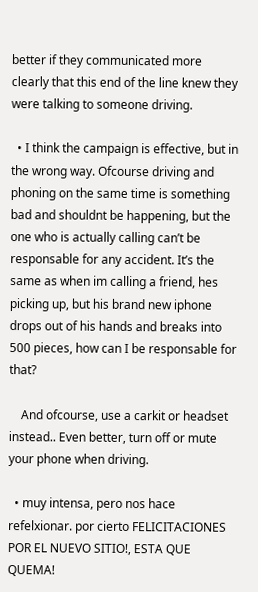better if they communicated more clearly that this end of the line knew they were talking to someone driving.

  • I think the campaign is effective, but in the wrong way. Ofcourse driving and phoning on the same time is something bad and shouldnt be happening, but the one who is actually calling can’t be responsable for any accident. It’s the same as when im calling a friend, hes picking up, but his brand new iphone drops out of his hands and breaks into 500 pieces, how can I be responsable for that?

    And ofcourse, use a carkit or headset instead.. Even better, turn off or mute your phone when driving.

  • muy intensa, pero nos hace refelxionar. por cierto FELICITACIONES POR EL NUEVO SITIO!, ESTA QUE QUEMA!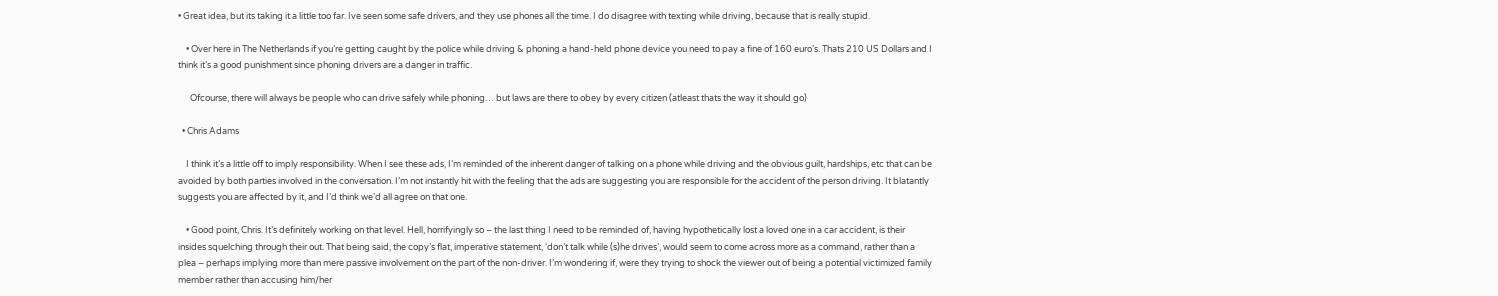• Great idea, but its taking it a little too far. Ive seen some safe drivers, and they use phones all the time. I do disagree with texting while driving, because that is really stupid.

    • Over here in The Netherlands if you’re getting caught by the police while driving & phoning a hand-held phone device you need to pay a fine of 160 euro’s. Thats 210 US Dollars and I think it’s a good punishment since phoning drivers are a danger in traffic.

      Ofcourse, there will always be people who can drive safely while phoning… but laws are there to obey by every citizen (atleast thats the way it should go)

  • Chris Adams

    I think it’s a little off to imply responsibility. When I see these ads, I’m reminded of the inherent danger of talking on a phone while driving and the obvious guilt, hardships, etc that can be avoided by both parties involved in the conversation. I’m not instantly hit with the feeling that the ads are suggesting you are responsible for the accident of the person driving. It blatantly suggests you are affected by it, and I’d think we’d all agree on that one.

    • Good point, Chris. It’s definitely working on that level. Hell, horrifyingly so – the last thing I need to be reminded of, having hypothetically lost a loved one in a car accident, is their insides squelching through their out. That being said, the copy’s flat, imperative statement, ‘don’t talk while (s)he drives’, would seem to come across more as a command, rather than a plea – perhaps implying more than mere passive involvement on the part of the non-driver. I’m wondering if, were they trying to shock the viewer out of being a potential victimized family member rather than accusing him/her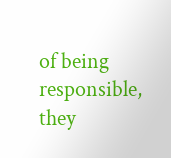of being responsible, they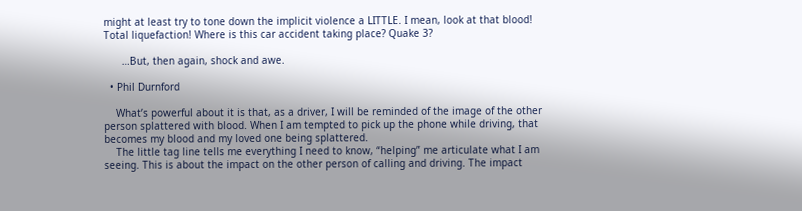might at least try to tone down the implicit violence a LITTLE. I mean, look at that blood! Total liquefaction! Where is this car accident taking place? Quake 3?

      …But, then again, shock and awe.

  • Phil Durnford

    What’s powerful about it is that, as a driver, I will be reminded of the image of the other person splattered with blood. When I am tempted to pick up the phone while driving, that becomes my blood and my loved one being splattered.
    The little tag line tells me everything I need to know, “helping” me articulate what I am seeing. This is about the impact on the other person of calling and driving. The impact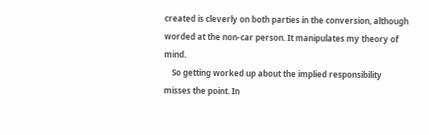created is cleverly on both parties in the conversion, although worded at the non-car person. It manipulates my theory of mind.
    So getting worked up about the implied responsibility misses the point. In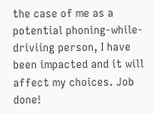the case of me as a potential phoning-while-driviing person, I have been impacted and it will affect my choices. Job done!